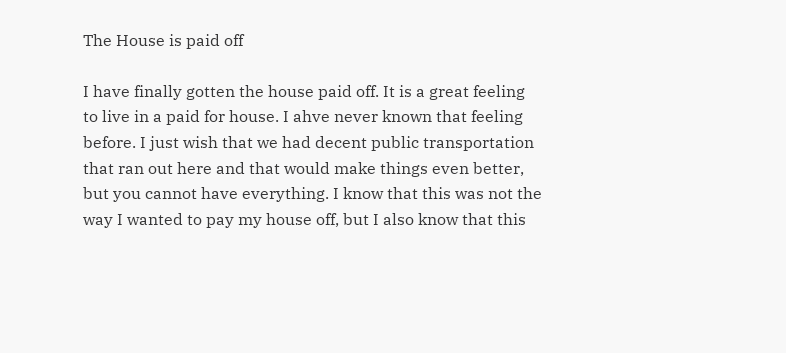The House is paid off

I have finally gotten the house paid off. It is a great feeling to live in a paid for house. I ahve never known that feeling before. I just wish that we had decent public transportation that ran out here and that would make things even better, but you cannot have everything. I know that this was not the way I wanted to pay my house off, but I also know that this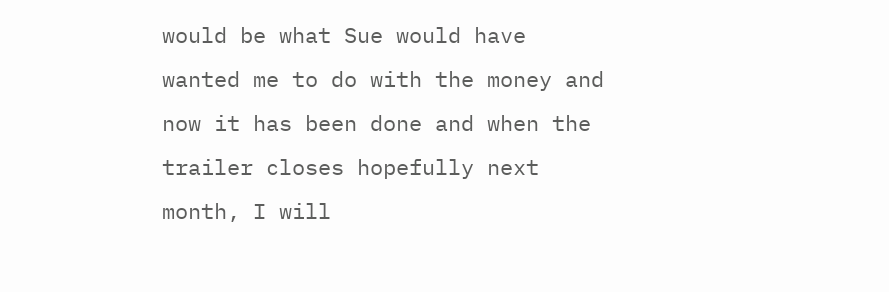would be what Sue would have wanted me to do with the money and now it has been done and when the trailer closes hopefully next month, I will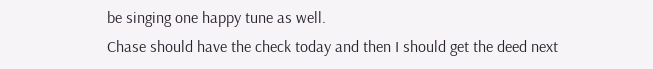be singing one happy tune as well.
Chase should have the check today and then I should get the deed next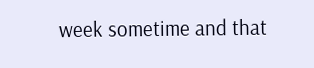week sometime and that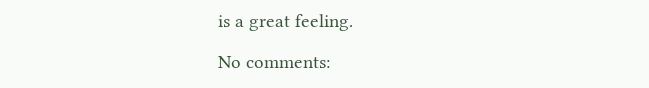is a great feeling.

No comments: